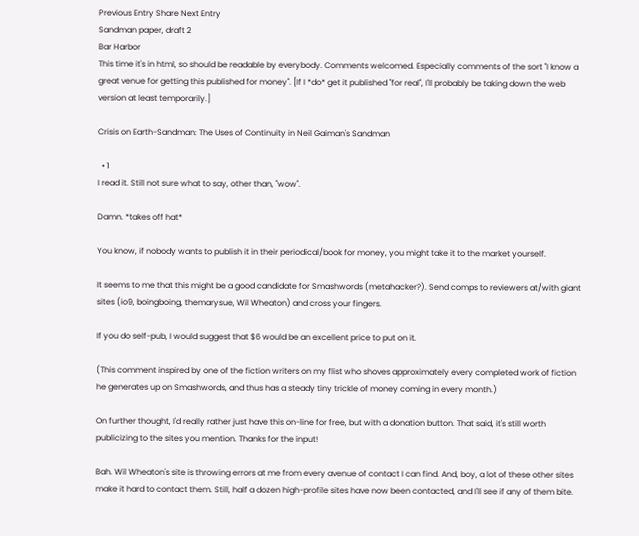Previous Entry Share Next Entry
Sandman paper, draft 2
Bar Harbor
This time it's in html, so should be readable by everybody. Comments welcomed. Especially comments of the sort "I know a great venue for getting this published for money". [If I *do* get it published "for real", I'll probably be taking down the web version at least temporarily.]

Crisis on Earth-Sandman: The Uses of Continuity in Neil Gaiman's Sandman

  • 1
I read it. Still not sure what to say, other than, "wow".

Damn. *takes off hat*

You know, if nobody wants to publish it in their periodical/book for money, you might take it to the market yourself.

It seems to me that this might be a good candidate for Smashwords (metahacker?). Send comps to reviewers at/with giant sites (io9, boingboing, themarysue, Wil Wheaton) and cross your fingers.

If you do self-pub, I would suggest that $6 would be an excellent price to put on it.

(This comment inspired by one of the fiction writers on my flist who shoves approximately every completed work of fiction he generates up on Smashwords, and thus has a steady tiny trickle of money coming in every month.)

On further thought, I'd really rather just have this on-line for free, but with a donation button. That said, it's still worth publicizing to the sites you mention. Thanks for the input!

Bah. Wil Wheaton's site is throwing errors at me from every avenue of contact I can find. And, boy, a lot of these other sites make it hard to contact them. Still, half a dozen high-profile sites have now been contacted, and I'll see if any of them bite.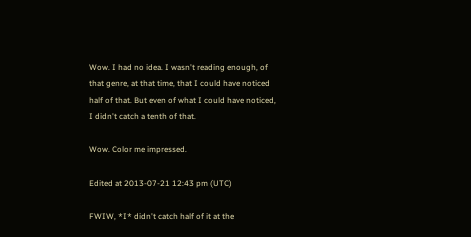Wow. I had no idea. I wasn't reading enough, of that genre, at that time, that I could have noticed half of that. But even of what I could have noticed, I didn't catch a tenth of that.

Wow. Color me impressed.

Edited at 2013-07-21 12:43 pm (UTC)

FWIW, *I* didn't catch half of it at the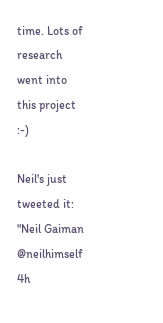time. Lots of research went into this project :-)

Neil's just tweeted it:
"Neil Gaiman @neilhimself 4h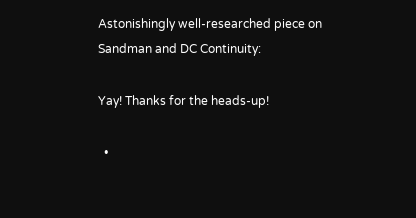Astonishingly well-researched piece on Sandman and DC Continuity:

Yay! Thanks for the heads-up!

  •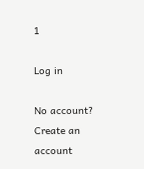1

Log in

No account? Create an account